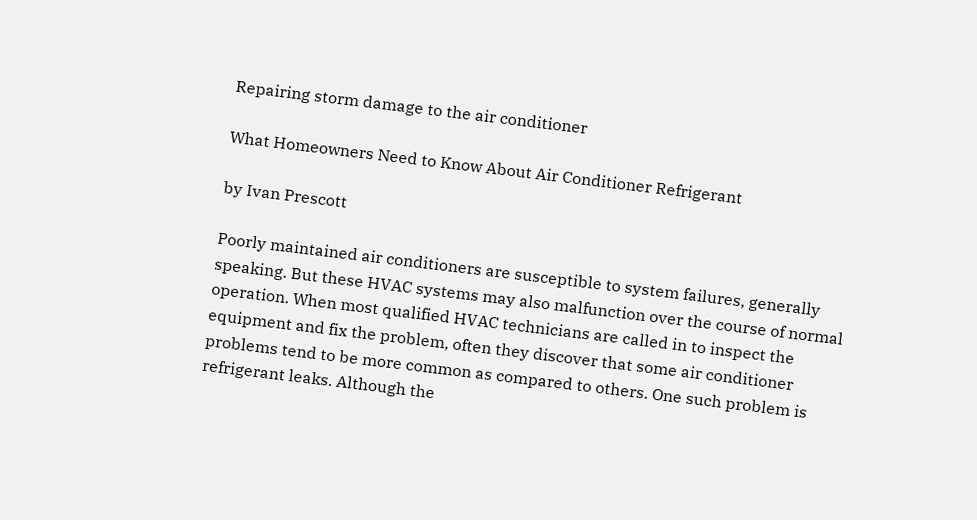Repairing storm damage to the air conditioner

What Homeowners Need to Know About Air Conditioner Refrigerant

by Ivan Prescott

Poorly maintained air conditioners are susceptible to system failures, generally speaking. But these HVAC systems may also malfunction over the course of normal operation. When most qualified HVAC technicians are called in to inspect the equipment and fix the problem, often they discover that some air conditioner problems tend to be more common as compared to others. One such problem is refrigerant leaks. Although the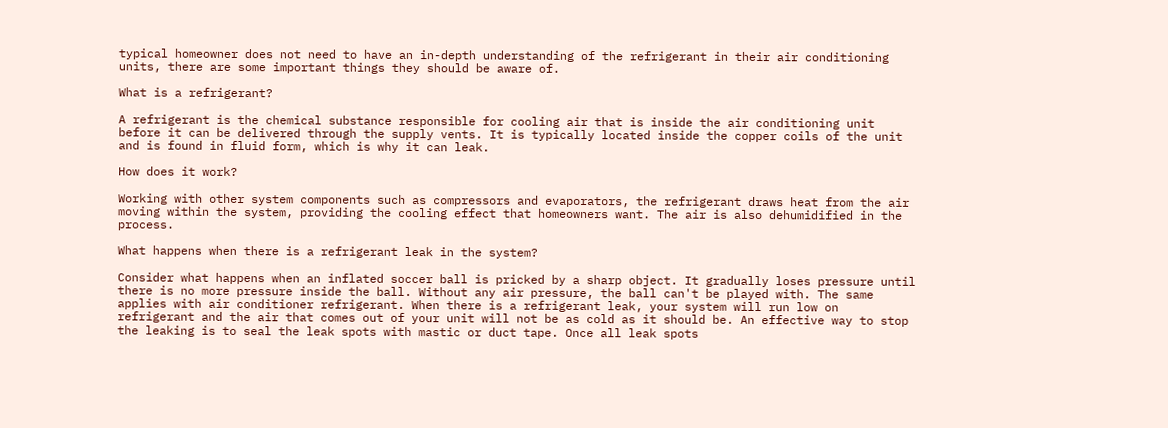typical homeowner does not need to have an in-depth understanding of the refrigerant in their air conditioning units, there are some important things they should be aware of.

What is a refrigerant?

A refrigerant is the chemical substance responsible for cooling air that is inside the air conditioning unit before it can be delivered through the supply vents. It is typically located inside the copper coils of the unit and is found in fluid form, which is why it can leak.

How does it work?

Working with other system components such as compressors and evaporators, the refrigerant draws heat from the air moving within the system, providing the cooling effect that homeowners want. The air is also dehumidified in the process.

What happens when there is a refrigerant leak in the system?

Consider what happens when an inflated soccer ball is pricked by a sharp object. It gradually loses pressure until there is no more pressure inside the ball. Without any air pressure, the ball can't be played with. The same applies with air conditioner refrigerant. When there is a refrigerant leak, your system will run low on refrigerant and the air that comes out of your unit will not be as cold as it should be. An effective way to stop the leaking is to seal the leak spots with mastic or duct tape. Once all leak spots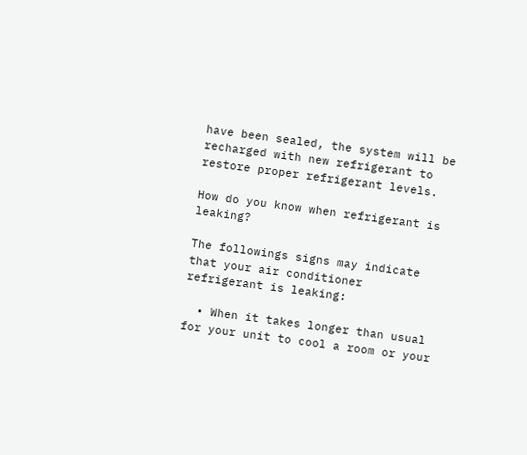have been sealed, the system will be recharged with new refrigerant to restore proper refrigerant levels.

How do you know when refrigerant is leaking?

The followings signs may indicate that your air conditioner refrigerant is leaking:

  • When it takes longer than usual for your unit to cool a room or your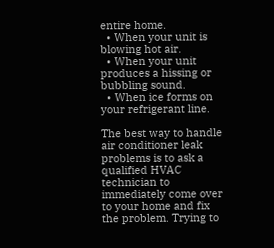entire home.
  • When your unit is blowing hot air.
  • When your unit produces a hissing or bubbling sound.
  • When ice forms on your refrigerant line.

The best way to handle air conditioner leak problems is to ask a qualified HVAC technician to immediately come over to your home and fix the problem. Trying to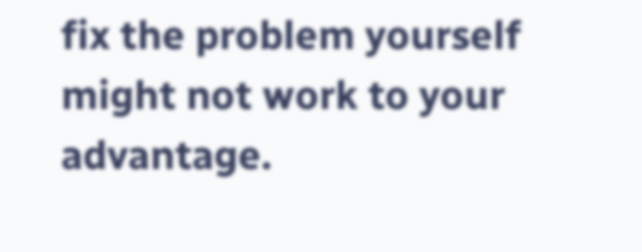fix the problem yourself might not work to your advantage.